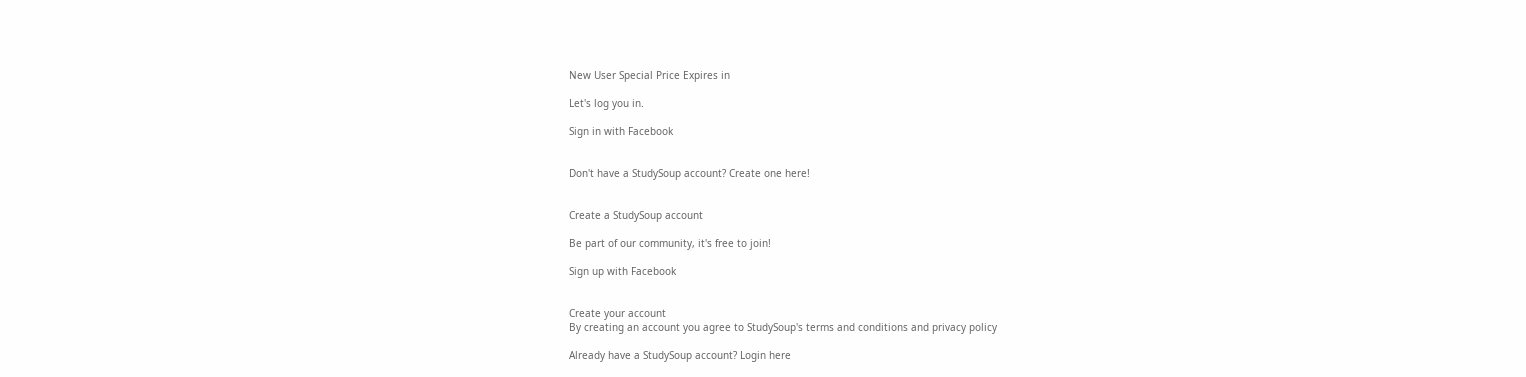New User Special Price Expires in

Let's log you in.

Sign in with Facebook


Don't have a StudySoup account? Create one here!


Create a StudySoup account

Be part of our community, it's free to join!

Sign up with Facebook


Create your account
By creating an account you agree to StudySoup's terms and conditions and privacy policy

Already have a StudySoup account? Login here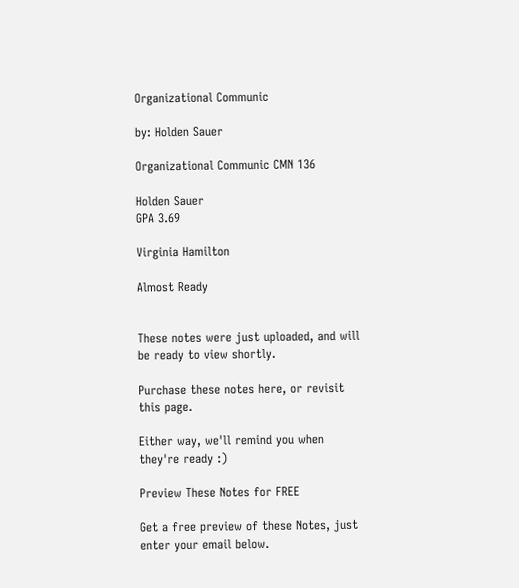Organizational Communic

by: Holden Sauer

Organizational Communic CMN 136

Holden Sauer
GPA 3.69

Virginia Hamilton

Almost Ready


These notes were just uploaded, and will be ready to view shortly.

Purchase these notes here, or revisit this page.

Either way, we'll remind you when they're ready :)

Preview These Notes for FREE

Get a free preview of these Notes, just enter your email below.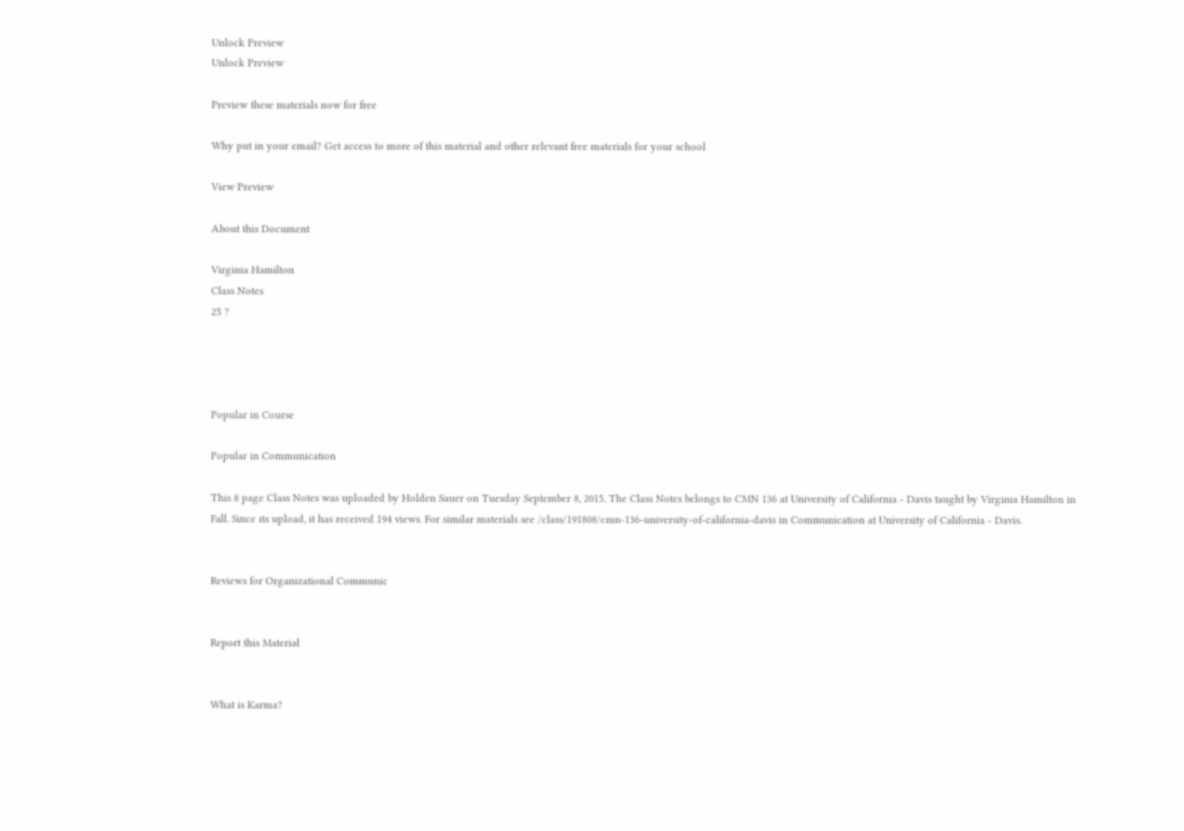Unlock Preview
Unlock Preview

Preview these materials now for free

Why put in your email? Get access to more of this material and other relevant free materials for your school

View Preview

About this Document

Virginia Hamilton
Class Notes
25 ?




Popular in Course

Popular in Communication

This 8 page Class Notes was uploaded by Holden Sauer on Tuesday September 8, 2015. The Class Notes belongs to CMN 136 at University of California - Davis taught by Virginia Hamilton in Fall. Since its upload, it has received 194 views. For similar materials see /class/191808/cmn-136-university-of-california-davis in Communication at University of California - Davis.


Reviews for Organizational Communic


Report this Material


What is Karma?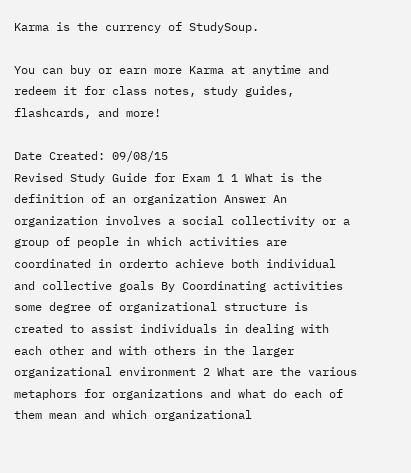Karma is the currency of StudySoup.

You can buy or earn more Karma at anytime and redeem it for class notes, study guides, flashcards, and more!

Date Created: 09/08/15
Revised Study Guide for Exam 1 1 What is the definition of an organization Answer An organization involves a social collectivity or a group of people in which activities are coordinated in orderto achieve both individual and collective goals By Coordinating activities some degree of organizational structure is created to assist individuals in dealing with each other and with others in the larger organizational environment 2 What are the various metaphors for organizations and what do each of them mean and which organizational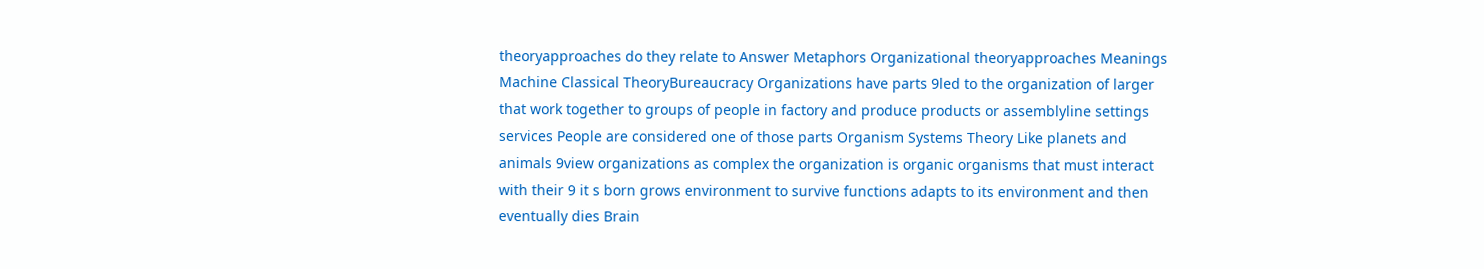theoryapproaches do they relate to Answer Metaphors Organizational theoryapproaches Meanings Machine Classical TheoryBureaucracy Organizations have parts 9led to the organization of larger that work together to groups of people in factory and produce products or assemblyline settings services People are considered one of those parts Organism Systems Theory Like planets and animals 9view organizations as complex the organization is organic organisms that must interact with their 9 it s born grows environment to survive functions adapts to its environment and then eventually dies Brain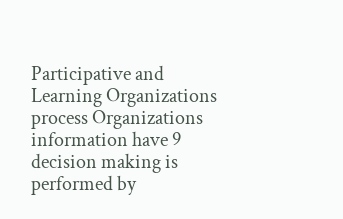Participative and Learning Organizations process Organizations information have 9 decision making is performed by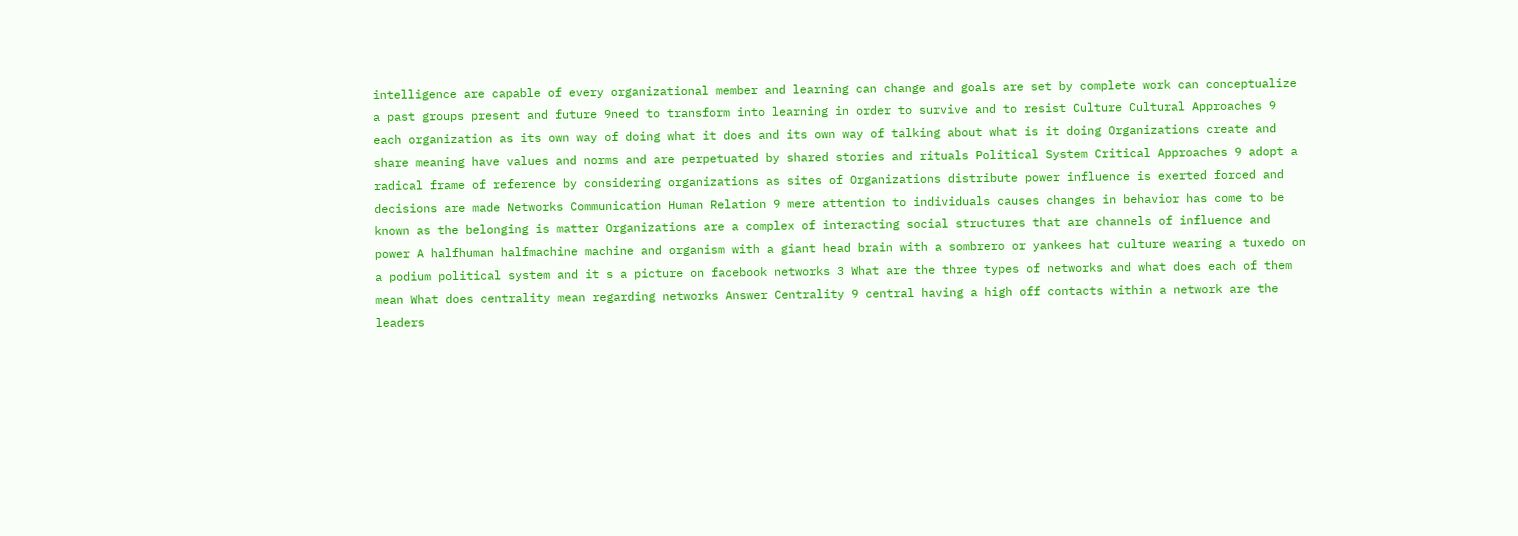intelligence are capable of every organizational member and learning can change and goals are set by complete work can conceptualize a past groups present and future 9need to transform into learning in order to survive and to resist Culture Cultural Approaches 9 each organization as its own way of doing what it does and its own way of talking about what is it doing Organizations create and share meaning have values and norms and are perpetuated by shared stories and rituals Political System Critical Approaches 9 adopt a radical frame of reference by considering organizations as sites of Organizations distribute power influence is exerted forced and decisions are made Networks Communication Human Relation 9 mere attention to individuals causes changes in behavior has come to be known as the belonging is matter Organizations are a complex of interacting social structures that are channels of influence and power A halfhuman halfmachine machine and organism with a giant head brain with a sombrero or yankees hat culture wearing a tuxedo on a podium political system and it s a picture on facebook networks 3 What are the three types of networks and what does each of them mean What does centrality mean regarding networks Answer Centrality 9 central having a high off contacts within a network are the leaders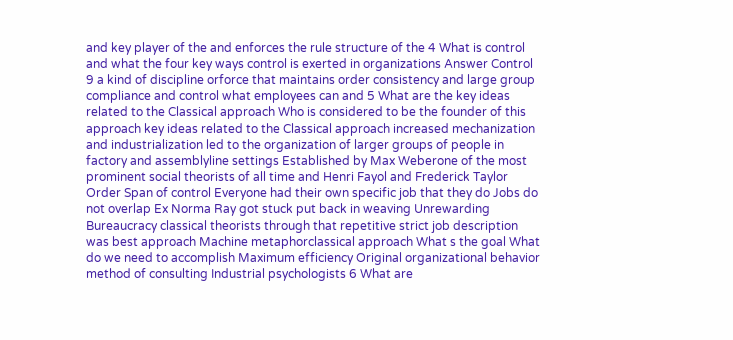and key player of the and enforces the rule structure of the 4 What is control and what the four key ways control is exerted in organizations Answer Control 9 a kind of discipline orforce that maintains order consistency and large group compliance and control what employees can and 5 What are the key ideas related to the Classical approach Who is considered to be the founder of this approach key ideas related to the Classical approach increased mechanization and industrialization led to the organization of larger groups of people in factory and assemblyline settings Established by Max Weberone of the most prominent social theorists of all time and Henri Fayol and Frederick Taylor Order Span of control Everyone had their own specific job that they do Jobs do not overlap Ex Norma Ray got stuck put back in weaving Unrewarding Bureaucracy classical theorists through that repetitive strict job description was best approach Machine metaphorclassical approach What s the goal What do we need to accomplish Maximum efficiency Original organizational behavior method of consulting Industrial psychologists 6 What are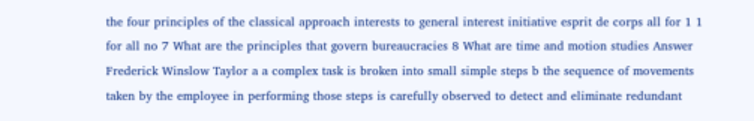the four principles of the classical approach interests to general interest initiative esprit de corps all for 1 1 for all no 7 What are the principles that govern bureaucracies 8 What are time and motion studies Answer Frederick Winslow Taylor a a complex task is broken into small simple steps b the sequence of movements taken by the employee in performing those steps is carefully observed to detect and eliminate redundant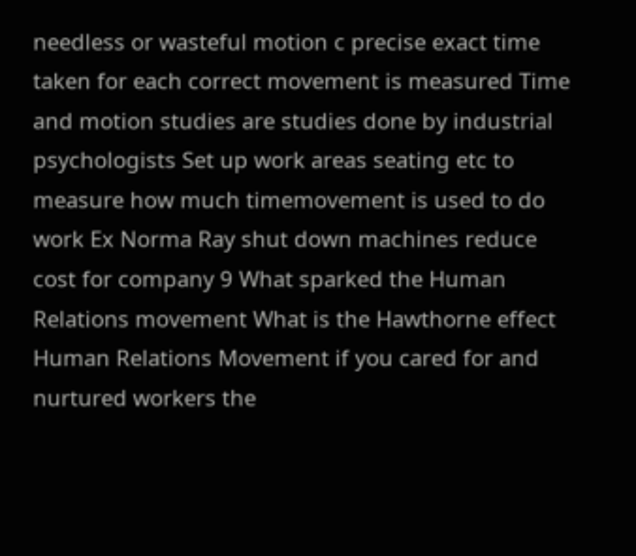needless or wasteful motion c precise exact time taken for each correct movement is measured Time and motion studies are studies done by industrial psychologists Set up work areas seating etc to measure how much timemovement is used to do work Ex Norma Ray shut down machines reduce cost for company 9 What sparked the Human Relations movement What is the Hawthorne effect Human Relations Movement if you cared for and nurtured workers the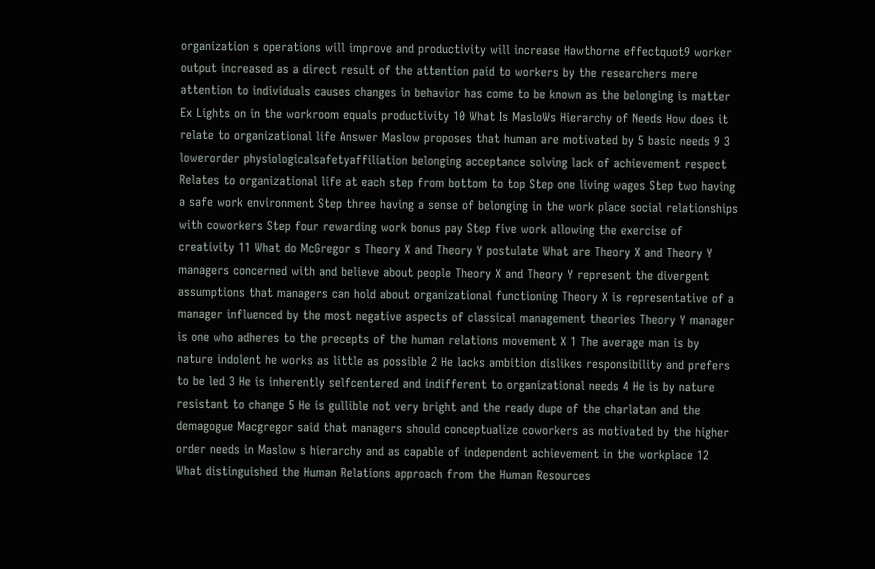organization s operations will improve and productivity will increase Hawthorne effectquot9 worker output increased as a direct result of the attention paid to workers by the researchers mere attention to individuals causes changes in behavior has come to be known as the belonging is matter Ex Lights on in the workroom equals productivity 10 What Is MasloWs Hierarchy of Needs How does it relate to organizational life Answer Maslow proposes that human are motivated by 5 basic needs 9 3 lowerorder physiologicalsafetyaffiliation belonging acceptance solving lack of achievement respect Relates to organizational life at each step from bottom to top Step one living wages Step two having a safe work environment Step three having a sense of belonging in the work place social relationships with coworkers Step four rewarding work bonus pay Step five work allowing the exercise of creativity 11 What do McGregor s Theory X and Theory Y postulate What are Theory X and Theory Y managers concerned with and believe about people Theory X and Theory Y represent the divergent assumptions that managers can hold about organizational functioning Theory X is representative of a manager influenced by the most negative aspects of classical management theories Theory Y manager is one who adheres to the precepts of the human relations movement X 1 The average man is by nature indolent he works as little as possible 2 He lacks ambition dislikes responsibility and prefers to be led 3 He is inherently selfcentered and indifferent to organizational needs 4 He is by nature resistant to change 5 He is gullible not very bright and the ready dupe of the charlatan and the demagogue Macgregor said that managers should conceptualize coworkers as motivated by the higher order needs in Maslow s hierarchy and as capable of independent achievement in the workplace 12 What distinguished the Human Relations approach from the Human Resources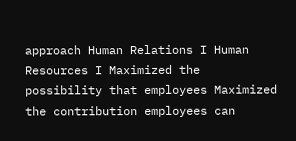approach Human Relations I Human Resources I Maximized the possibility that employees Maximized the contribution employees can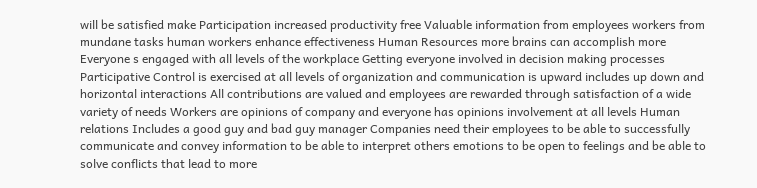will be satisfied make Participation increased productivity free Valuable information from employees workers from mundane tasks human workers enhance effectiveness Human Resources more brains can accomplish more Everyone s engaged with all levels of the workplace Getting everyone involved in decision making processes Participative Control is exercised at all levels of organization and communication is upward includes up down and horizontal interactions All contributions are valued and employees are rewarded through satisfaction of a wide variety of needs Workers are opinions of company and everyone has opinions involvement at all levels Human relations Includes a good guy and bad guy manager Companies need their employees to be able to successfully communicate and convey information to be able to interpret others emotions to be open to feelings and be able to solve conflicts that lead to more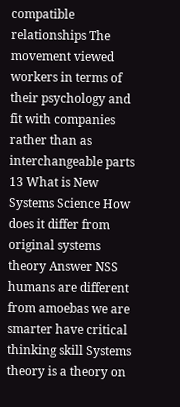compatible relationships The movement viewed workers in terms of their psychology and fit with companies rather than as interchangeable parts 13 What is New Systems Science How does it differ from original systems theory Answer NSS humans are different from amoebas we are smarter have critical thinking skill Systems theory is a theory on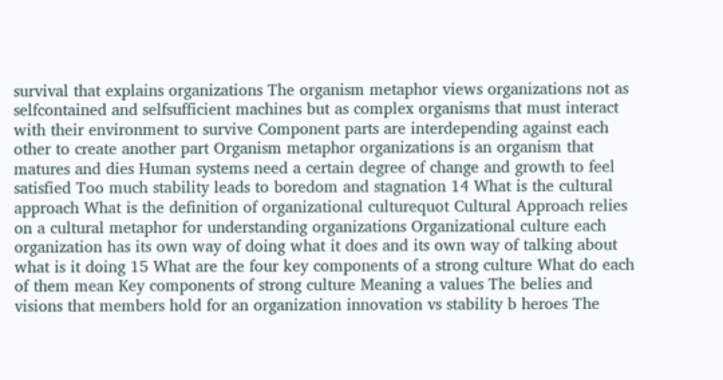survival that explains organizations The organism metaphor views organizations not as selfcontained and selfsufficient machines but as complex organisms that must interact with their environment to survive Component parts are interdepending against each other to create another part Organism metaphor organizations is an organism that matures and dies Human systems need a certain degree of change and growth to feel satisfied Too much stability leads to boredom and stagnation 14 What is the cultural approach What is the definition of organizational culturequot Cultural Approach relies on a cultural metaphor for understanding organizations Organizational culture each organization has its own way of doing what it does and its own way of talking about what is it doing 15 What are the four key components of a strong culture What do each of them mean Key components of strong culture Meaning a values The belies and visions that members hold for an organization innovation vs stability b heroes The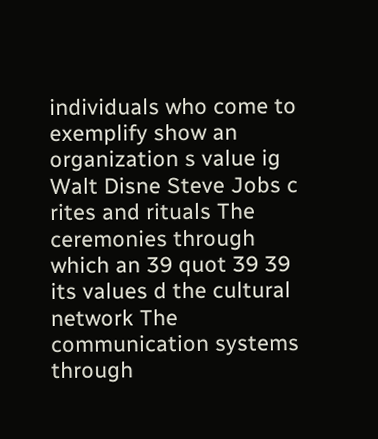individuals who come to exemplify show an organization s value ig Walt Disne Steve Jobs c rites and rituals The ceremonies through which an 39 quot 39 39 its values d the cultural network The communication systems through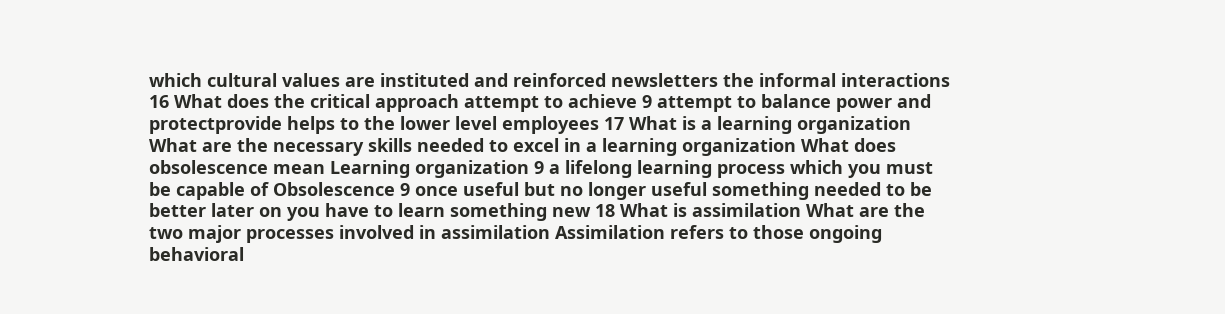which cultural values are instituted and reinforced newsletters the informal interactions 16 What does the critical approach attempt to achieve 9 attempt to balance power and protectprovide helps to the lower level employees 17 What is a learning organization What are the necessary skills needed to excel in a learning organization What does obsolescence mean Learning organization 9 a lifelong learning process which you must be capable of Obsolescence 9 once useful but no longer useful something needed to be better later on you have to learn something new 18 What is assimilation What are the two major processes involved in assimilation Assimilation refers to those ongoing behavioral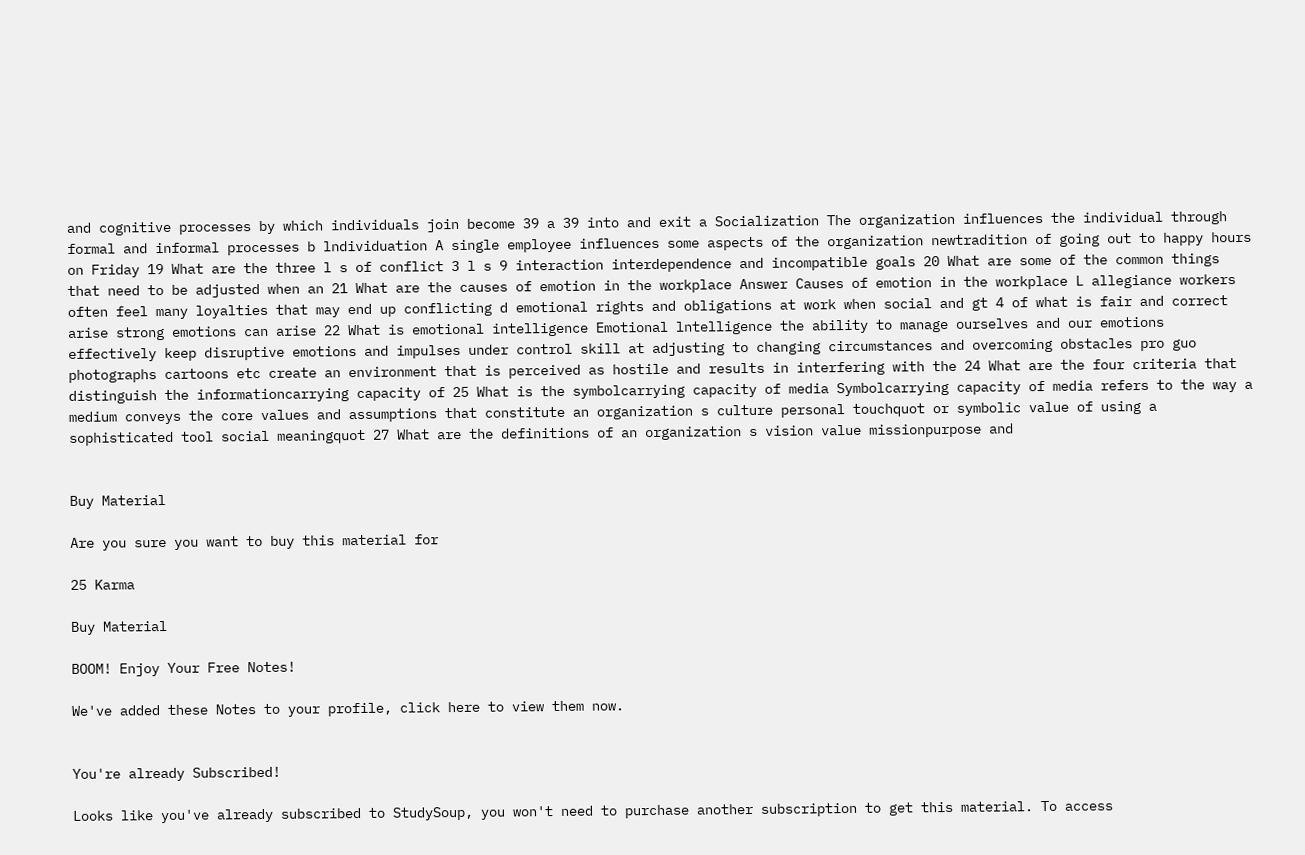and cognitive processes by which individuals join become 39 a 39 into and exit a Socialization The organization influences the individual through formal and informal processes b lndividuation A single employee influences some aspects of the organization newtradition of going out to happy hours on Friday 19 What are the three l s of conflict 3 l s 9 interaction interdependence and incompatible goals 20 What are some of the common things that need to be adjusted when an 21 What are the causes of emotion in the workplace Answer Causes of emotion in the workplace L allegiance workers often feel many loyalties that may end up conflicting d emotional rights and obligations at work when social and gt 4 of what is fair and correct arise strong emotions can arise 22 What is emotional intelligence Emotional lntelligence the ability to manage ourselves and our emotions effectively keep disruptive emotions and impulses under control skill at adjusting to changing circumstances and overcoming obstacles pro guo photographs cartoons etc create an environment that is perceived as hostile and results in interfering with the 24 What are the four criteria that distinguish the informationcarrying capacity of 25 What is the symbolcarrying capacity of media Symbolcarrying capacity of media refers to the way a medium conveys the core values and assumptions that constitute an organization s culture personal touchquot or symbolic value of using a sophisticated tool social meaningquot 27 What are the definitions of an organization s vision value missionpurpose and


Buy Material

Are you sure you want to buy this material for

25 Karma

Buy Material

BOOM! Enjoy Your Free Notes!

We've added these Notes to your profile, click here to view them now.


You're already Subscribed!

Looks like you've already subscribed to StudySoup, you won't need to purchase another subscription to get this material. To access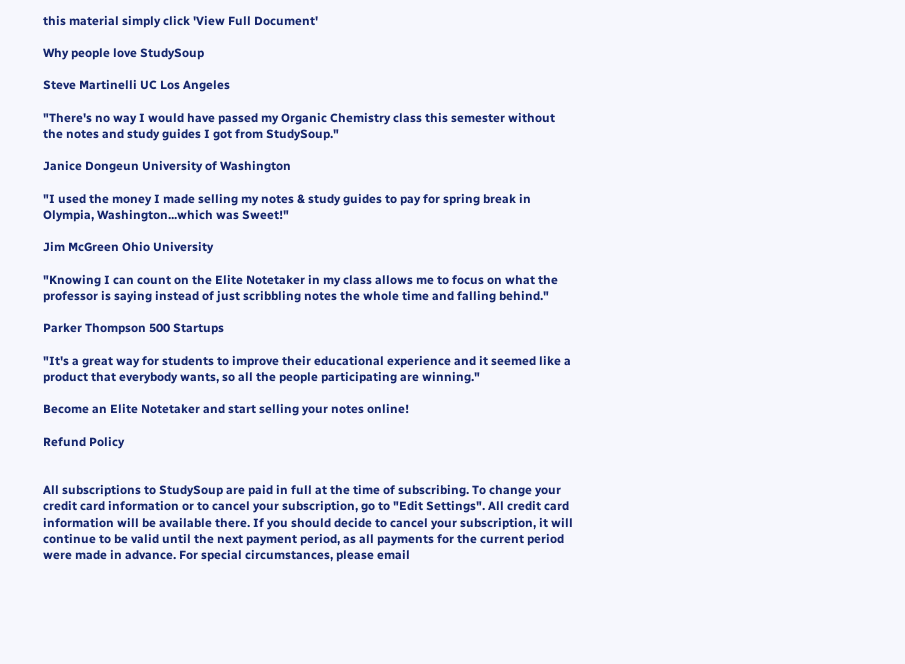this material simply click 'View Full Document'

Why people love StudySoup

Steve Martinelli UC Los Angeles

"There's no way I would have passed my Organic Chemistry class this semester without the notes and study guides I got from StudySoup."

Janice Dongeun University of Washington

"I used the money I made selling my notes & study guides to pay for spring break in Olympia, Washington...which was Sweet!"

Jim McGreen Ohio University

"Knowing I can count on the Elite Notetaker in my class allows me to focus on what the professor is saying instead of just scribbling notes the whole time and falling behind."

Parker Thompson 500 Startups

"It's a great way for students to improve their educational experience and it seemed like a product that everybody wants, so all the people participating are winning."

Become an Elite Notetaker and start selling your notes online!

Refund Policy


All subscriptions to StudySoup are paid in full at the time of subscribing. To change your credit card information or to cancel your subscription, go to "Edit Settings". All credit card information will be available there. If you should decide to cancel your subscription, it will continue to be valid until the next payment period, as all payments for the current period were made in advance. For special circumstances, please email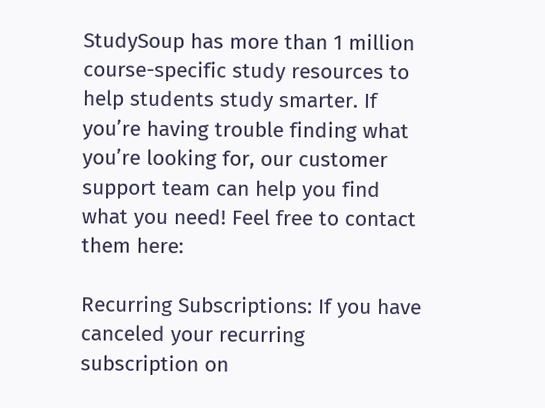StudySoup has more than 1 million course-specific study resources to help students study smarter. If you’re having trouble finding what you’re looking for, our customer support team can help you find what you need! Feel free to contact them here:

Recurring Subscriptions: If you have canceled your recurring subscription on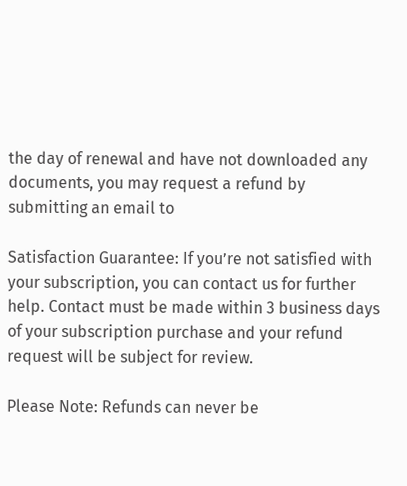the day of renewal and have not downloaded any documents, you may request a refund by submitting an email to

Satisfaction Guarantee: If you’re not satisfied with your subscription, you can contact us for further help. Contact must be made within 3 business days of your subscription purchase and your refund request will be subject for review.

Please Note: Refunds can never be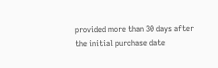provided more than 30 days after the initial purchase date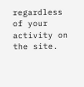regardless of your activity on the site.